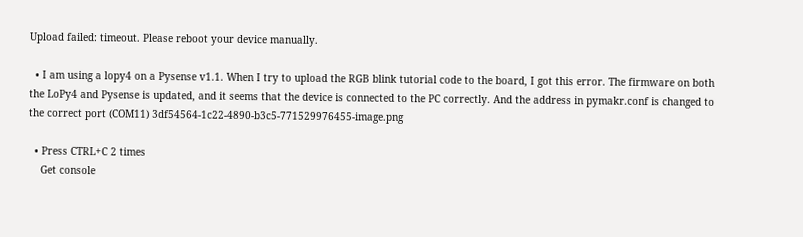Upload failed: timeout. Please reboot your device manually.

  • I am using a lopy4 on a Pysense v1.1. When I try to upload the RGB blink tutorial code to the board, I got this error. The firmware on both the LoPy4 and Pysense is updated, and it seems that the device is connected to the PC correctly. And the address in pymakr.conf is changed to the correct port (COM11) 3df54564-1c22-4890-b3c5-771529976455-image.png

  • Press CTRL+C 2 times
    Get console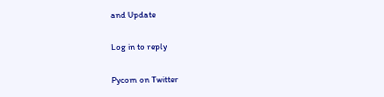and Update

Log in to reply

Pycom on Twitter